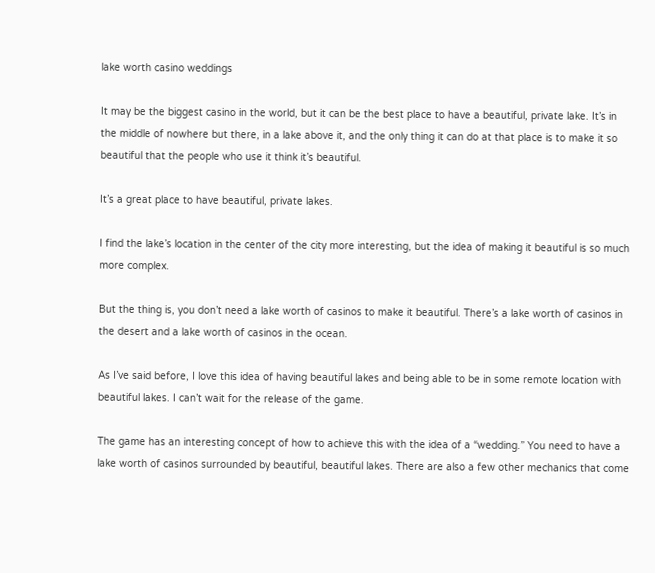lake worth casino weddings

It may be the biggest casino in the world, but it can be the best place to have a beautiful, private lake. It’s in the middle of nowhere but there, in a lake above it, and the only thing it can do at that place is to make it so beautiful that the people who use it think it’s beautiful.

It’s a great place to have beautiful, private lakes.

I find the lake’s location in the center of the city more interesting, but the idea of making it beautiful is so much more complex.

But the thing is, you don’t need a lake worth of casinos to make it beautiful. There’s a lake worth of casinos in the desert and a lake worth of casinos in the ocean.

As I’ve said before, I love this idea of having beautiful lakes and being able to be in some remote location with beautiful lakes. I can’t wait for the release of the game.

The game has an interesting concept of how to achieve this with the idea of a “wedding.” You need to have a lake worth of casinos surrounded by beautiful, beautiful lakes. There are also a few other mechanics that come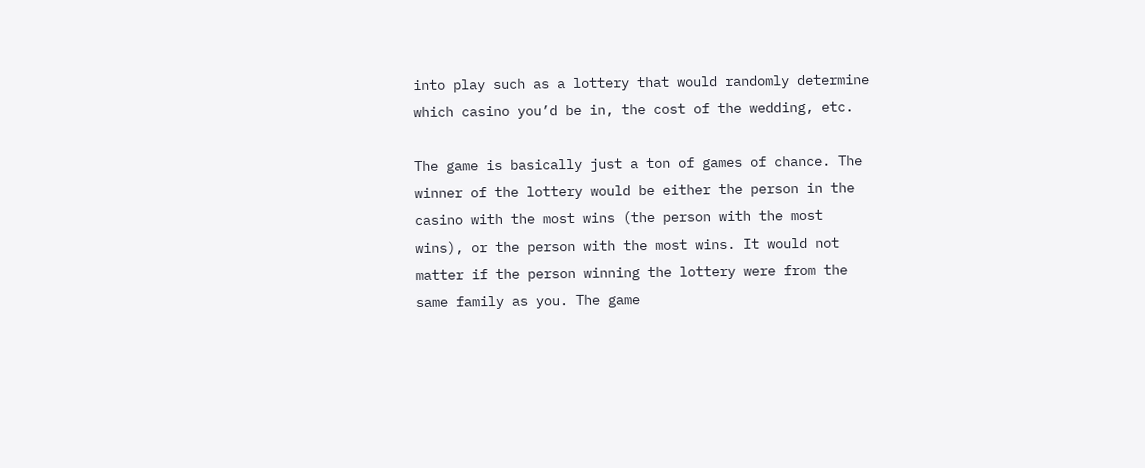into play such as a lottery that would randomly determine which casino you’d be in, the cost of the wedding, etc.

The game is basically just a ton of games of chance. The winner of the lottery would be either the person in the casino with the most wins (the person with the most wins), or the person with the most wins. It would not matter if the person winning the lottery were from the same family as you. The game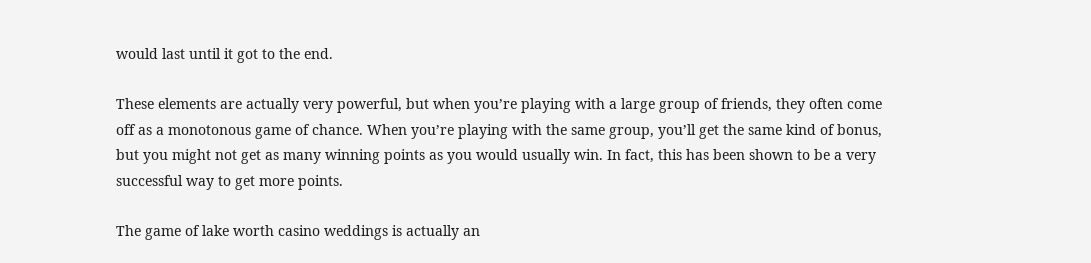would last until it got to the end.

These elements are actually very powerful, but when you’re playing with a large group of friends, they often come off as a monotonous game of chance. When you’re playing with the same group, you’ll get the same kind of bonus, but you might not get as many winning points as you would usually win. In fact, this has been shown to be a very successful way to get more points.

The game of lake worth casino weddings is actually an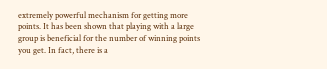extremely powerful mechanism for getting more points. It has been shown that playing with a large group is beneficial for the number of winning points you get. In fact, there is a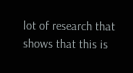lot of research that shows that this is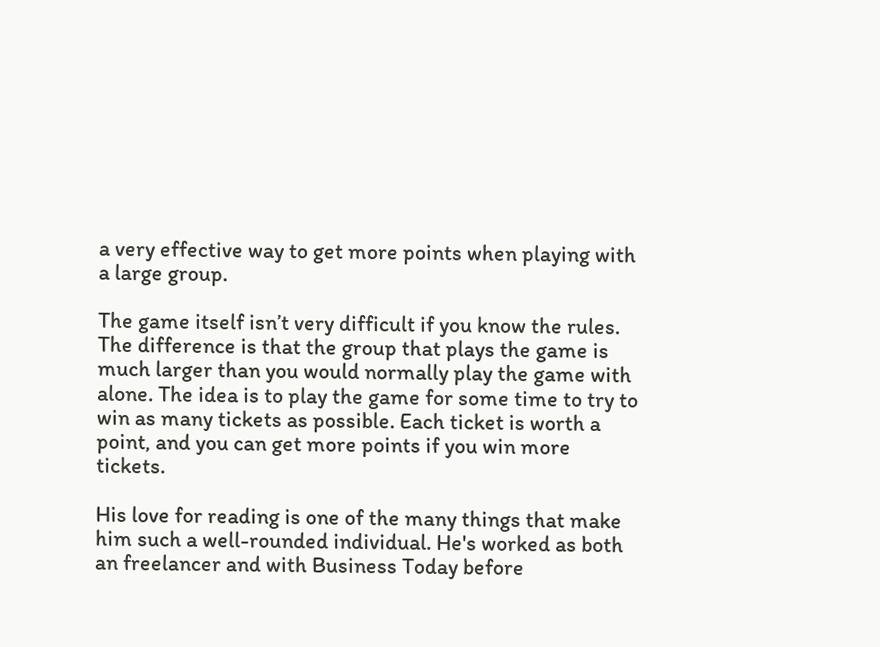a very effective way to get more points when playing with a large group.

The game itself isn’t very difficult if you know the rules. The difference is that the group that plays the game is much larger than you would normally play the game with alone. The idea is to play the game for some time to try to win as many tickets as possible. Each ticket is worth a point, and you can get more points if you win more tickets.

His love for reading is one of the many things that make him such a well-rounded individual. He's worked as both an freelancer and with Business Today before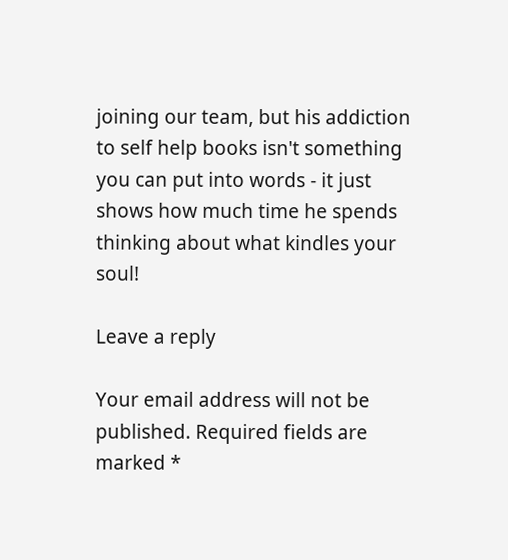joining our team, but his addiction to self help books isn't something you can put into words - it just shows how much time he spends thinking about what kindles your soul!

Leave a reply

Your email address will not be published. Required fields are marked *